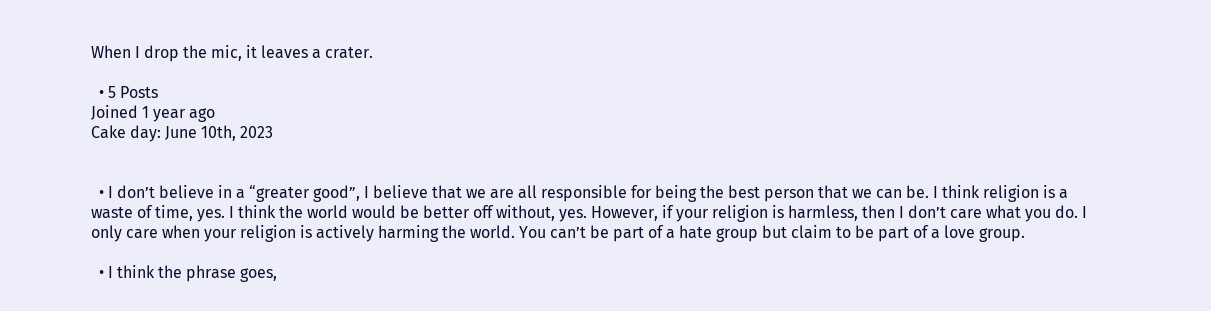When I drop the mic, it leaves a crater.

  • 5 Posts
Joined 1 year ago
Cake day: June 10th, 2023


  • I don’t believe in a “greater good”, I believe that we are all responsible for being the best person that we can be. I think religion is a waste of time, yes. I think the world would be better off without, yes. However, if your religion is harmless, then I don’t care what you do. I only care when your religion is actively harming the world. You can’t be part of a hate group but claim to be part of a love group.

  • I think the phrase goes,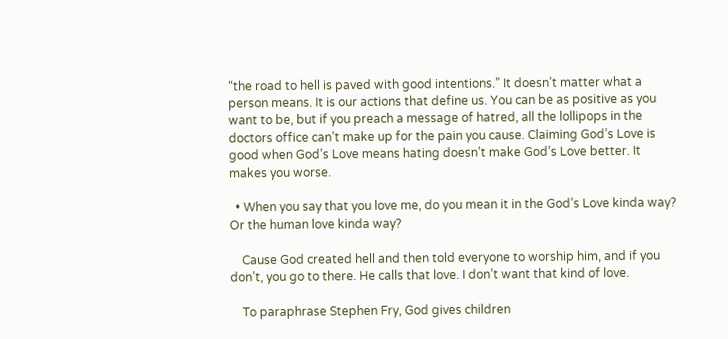“the road to hell is paved with good intentions.” It doesn’t matter what a person means. It is our actions that define us. You can be as positive as you want to be, but if you preach a message of hatred, all the lollipops in the doctors office can’t make up for the pain you cause. Claiming God’s Love is good when God’s Love means hating doesn’t make God’s Love better. It makes you worse.

  • When you say that you love me, do you mean it in the God’s Love kinda way? Or the human love kinda way?

    Cause God created hell and then told everyone to worship him, and if you don’t, you go to there. He calls that love. I don’t want that kind of love.

    To paraphrase Stephen Fry, God gives children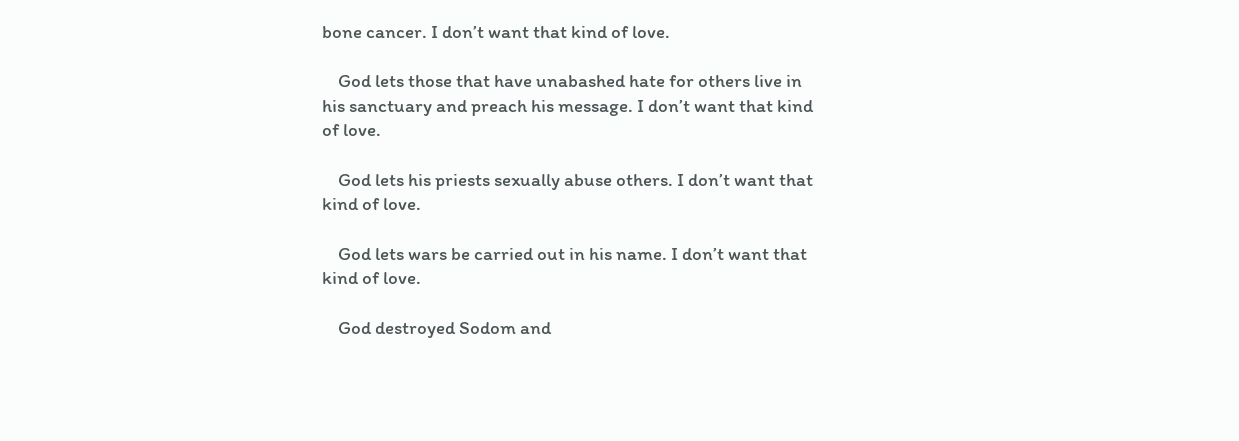bone cancer. I don’t want that kind of love.

    God lets those that have unabashed hate for others live in his sanctuary and preach his message. I don’t want that kind of love.

    God lets his priests sexually abuse others. I don’t want that kind of love.

    God lets wars be carried out in his name. I don’t want that kind of love.

    God destroyed Sodom and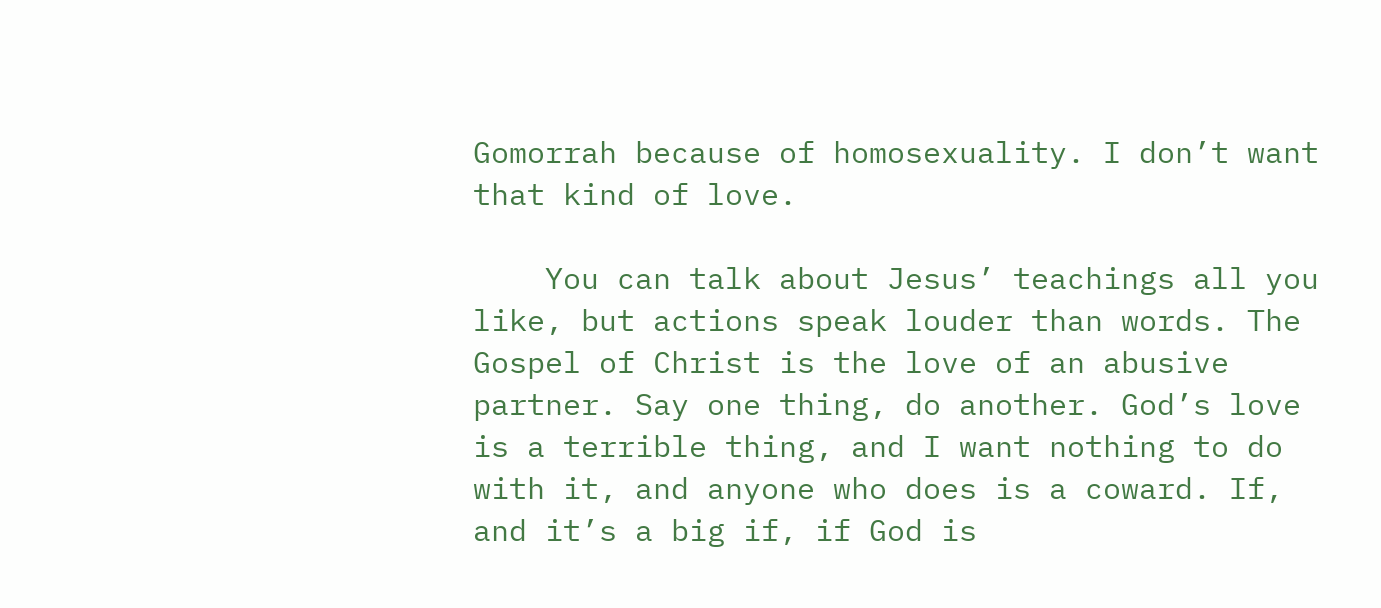Gomorrah because of homosexuality. I don’t want that kind of love.

    You can talk about Jesus’ teachings all you like, but actions speak louder than words. The Gospel of Christ is the love of an abusive partner. Say one thing, do another. God’s love is a terrible thing, and I want nothing to do with it, and anyone who does is a coward. If, and it’s a big if, if God is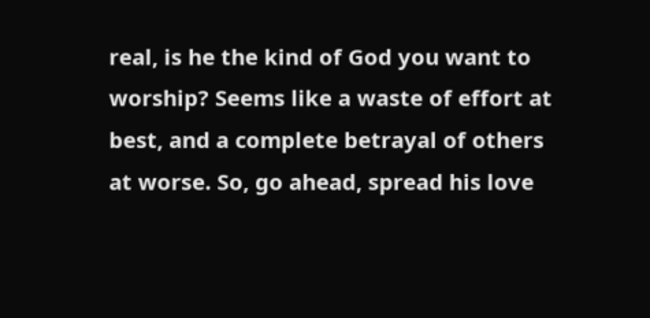real, is he the kind of God you want to worship? Seems like a waste of effort at best, and a complete betrayal of others at worse. So, go ahead, spread his love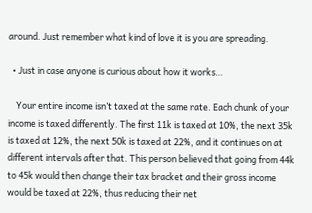around. Just remember what kind of love it is you are spreading.

  • Just in case anyone is curious about how it works…

    Your entire income isn’t taxed at the same rate. Each chunk of your income is taxed differently. The first 11k is taxed at 10%, the next 35k is taxed at 12%, the next 50k is taxed at 22%, and it continues on at different intervals after that. This person believed that going from 44k to 45k would then change their tax bracket and their gross income would be taxed at 22%, thus reducing their net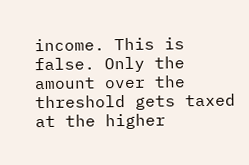income. This is false. Only the amount over the threshold gets taxed at the higher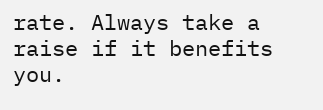rate. Always take a raise if it benefits you.